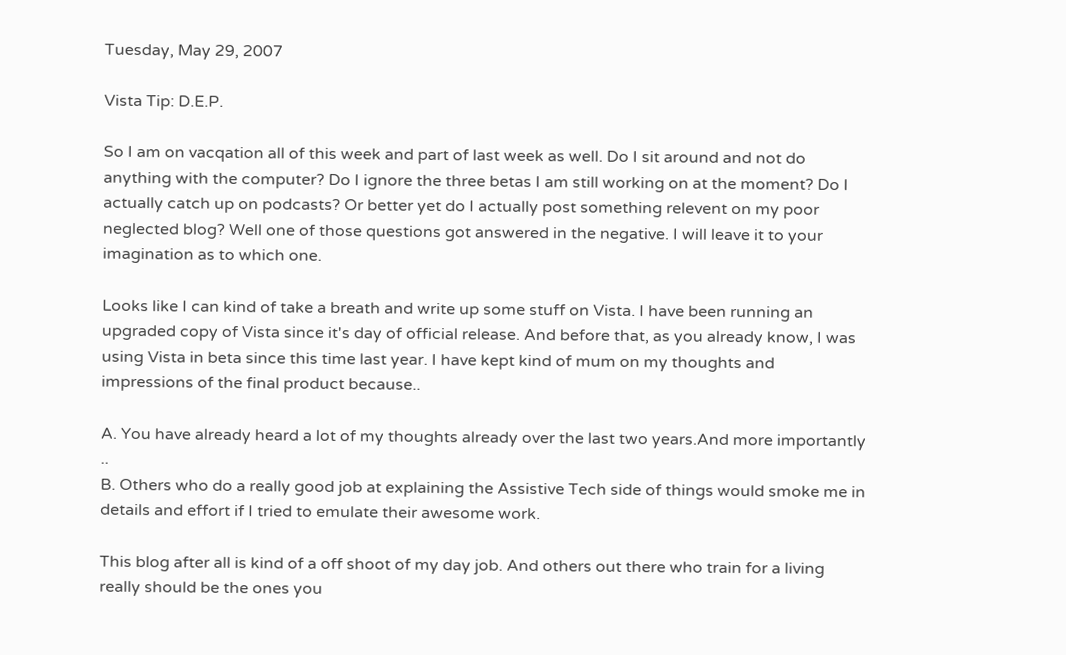Tuesday, May 29, 2007

Vista Tip: D.E.P.

So I am on vacqation all of this week and part of last week as well. Do I sit around and not do anything with the computer? Do I ignore the three betas I am still working on at the moment? Do I actually catch up on podcasts? Or better yet do I actually post something relevent on my poor neglected blog? Well one of those questions got answered in the negative. I will leave it to your imagination as to which one.

Looks like I can kind of take a breath and write up some stuff on Vista. I have been running an upgraded copy of Vista since it's day of official release. And before that, as you already know, I was using Vista in beta since this time last year. I have kept kind of mum on my thoughts and impressions of the final product because..

A. You have already heard a lot of my thoughts already over the last two years.And more importantly ..
B. Others who do a really good job at explaining the Assistive Tech side of things would smoke me in details and effort if I tried to emulate their awesome work.

This blog after all is kind of a off shoot of my day job. And others out there who train for a living really should be the ones you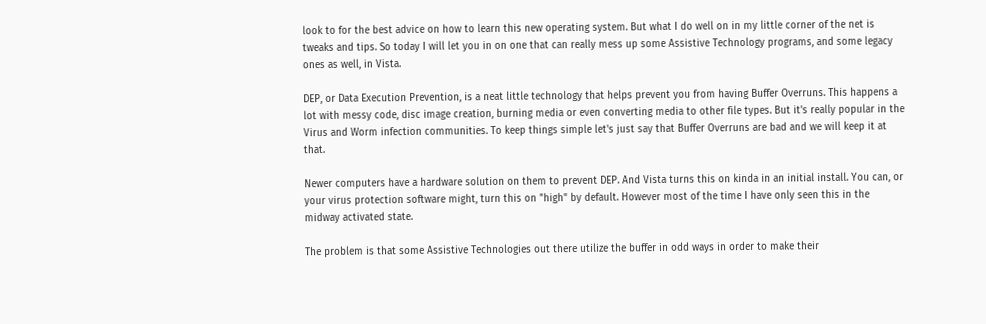look to for the best advice on how to learn this new operating system. But what I do well on in my little corner of the net is tweaks and tips. So today I will let you in on one that can really mess up some Assistive Technology programs, and some legacy ones as well, in Vista.

DEP, or Data Execution Prevention, is a neat little technology that helps prevent you from having Buffer Overruns. This happens a lot with messy code, disc image creation, burning media or even converting media to other file types. But it's really popular in the Virus and Worm infection communities. To keep things simple let's just say that Buffer Overruns are bad and we will keep it at that.

Newer computers have a hardware solution on them to prevent DEP. And Vista turns this on kinda in an initial install. You can, or your virus protection software might, turn this on "high" by default. However most of the time I have only seen this in the midway activated state.

The problem is that some Assistive Technologies out there utilize the buffer in odd ways in order to make their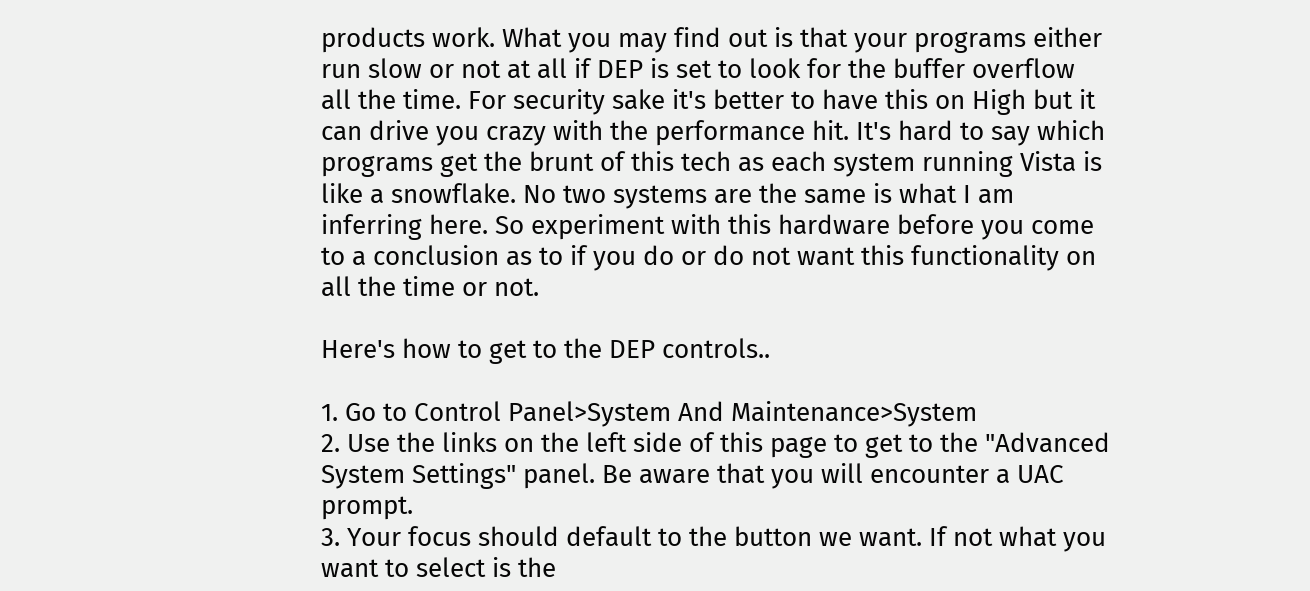products work. What you may find out is that your programs either run slow or not at all if DEP is set to look for the buffer overflow all the time. For security sake it's better to have this on High but it can drive you crazy with the performance hit. It's hard to say which programs get the brunt of this tech as each system running Vista is like a snowflake. No two systems are the same is what I am inferring here. So experiment with this hardware before you come to a conclusion as to if you do or do not want this functionality on all the time or not.

Here's how to get to the DEP controls..

1. Go to Control Panel>System And Maintenance>System
2. Use the links on the left side of this page to get to the "Advanced System Settings" panel. Be aware that you will encounter a UAC prompt.
3. Your focus should default to the button we want. If not what you want to select is the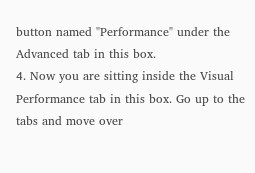button named "Performance" under the Advanced tab in this box.
4. Now you are sitting inside the Visual Performance tab in this box. Go up to the tabs and move over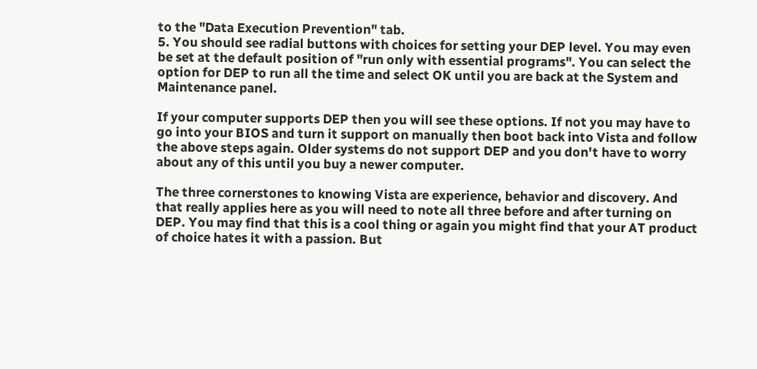to the "Data Execution Prevention" tab.
5. You should see radial buttons with choices for setting your DEP level. You may even be set at the default position of "run only with essential programs". You can select the option for DEP to run all the time and select OK until you are back at the System and Maintenance panel.

If your computer supports DEP then you will see these options. If not you may have to go into your BIOS and turn it support on manually then boot back into Vista and follow the above steps again. Older systems do not support DEP and you don't have to worry about any of this until you buy a newer computer.

The three cornerstones to knowing Vista are experience, behavior and discovery. And that really applies here as you will need to note all three before and after turning on DEP. You may find that this is a cool thing or again you might find that your AT product of choice hates it with a passion. But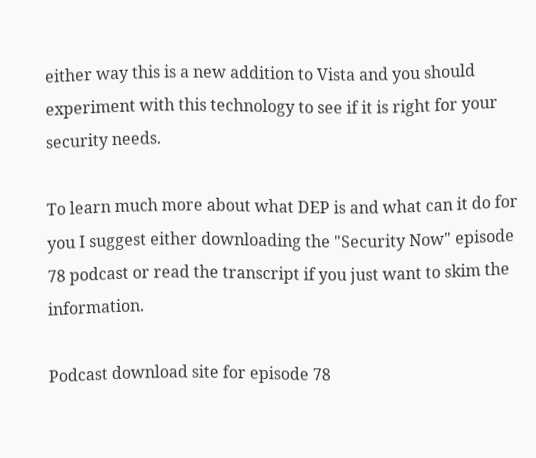either way this is a new addition to Vista and you should experiment with this technology to see if it is right for your security needs.

To learn much more about what DEP is and what can it do for you I suggest either downloading the "Security Now" episode 78 podcast or read the transcript if you just want to skim the information.

Podcast download site for episode 78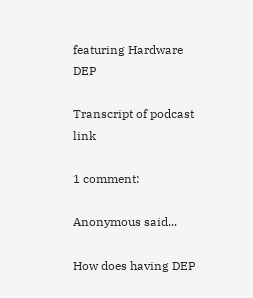featuring Hardware DEP

Transcript of podcast link

1 comment:

Anonymous said...

How does having DEP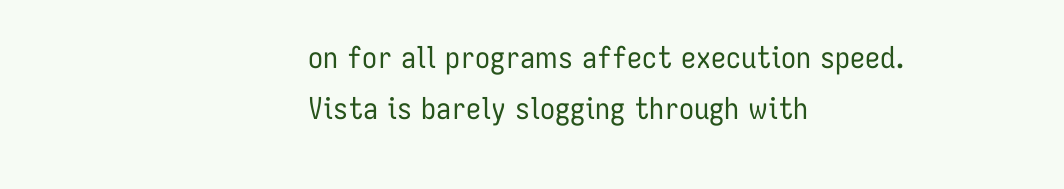on for all programs affect execution speed.
Vista is barely slogging through with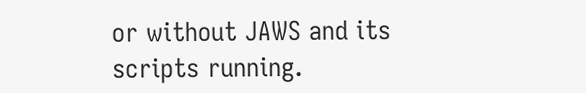or without JAWS and its scripts running.